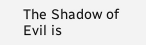The Shadow of Evil is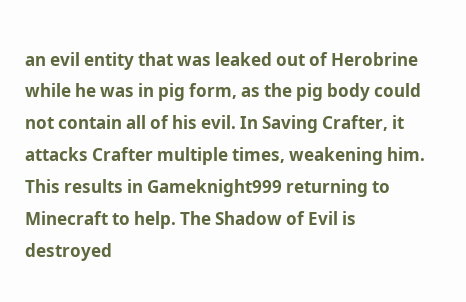an evil entity that was leaked out of Herobrine while he was in pig form, as the pig body could not contain all of his evil. In Saving Crafter, it attacks Crafter multiple times, weakening him. This results in Gameknight999 returning to Minecraft to help. The Shadow of Evil is destroyed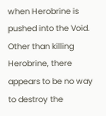when Herobrine is pushed into the Void. Other than killing Herobrine, there appears to be no way to destroy the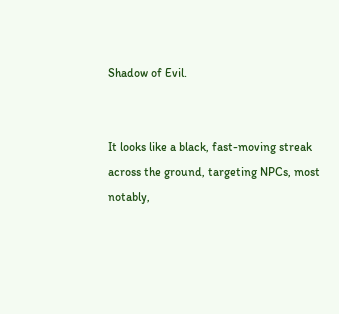Shadow of Evil.


It looks like a black, fast-moving streak across the ground, targeting NPCs, most notably,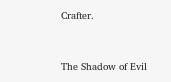Crafter.


The Shadow of Evil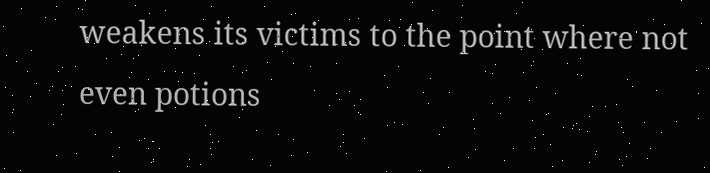weakens its victims to the point where not even potions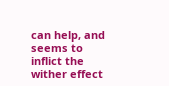can help, and seems to inflict the wither effect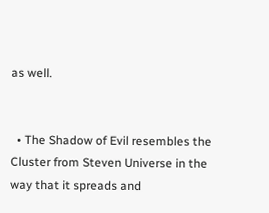as well.


  • The Shadow of Evil resembles the Cluster from Steven Universe in the way that it spreads and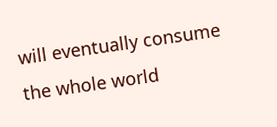will eventually consume the whole world